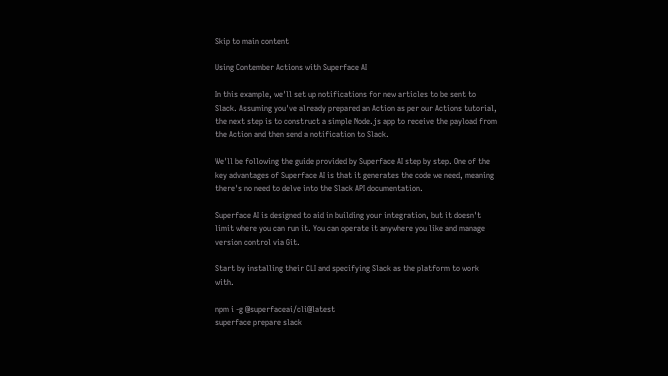Skip to main content

Using Contember Actions with Superface AI

In this example, we'll set up notifications for new articles to be sent to Slack. Assuming you've already prepared an Action as per our Actions tutorial, the next step is to construct a simple Node.js app to receive the payload from the Action and then send a notification to Slack.

We'll be following the guide provided by Superface AI step by step. One of the key advantages of Superface AI is that it generates the code we need, meaning there's no need to delve into the Slack API documentation.

Superface AI is designed to aid in building your integration, but it doesn't limit where you can run it. You can operate it anywhere you like and manage version control via Git.

Start by installing their CLI and specifying Slack as the platform to work with.

npm i -g @superfaceai/cli@latest
superface prepare slack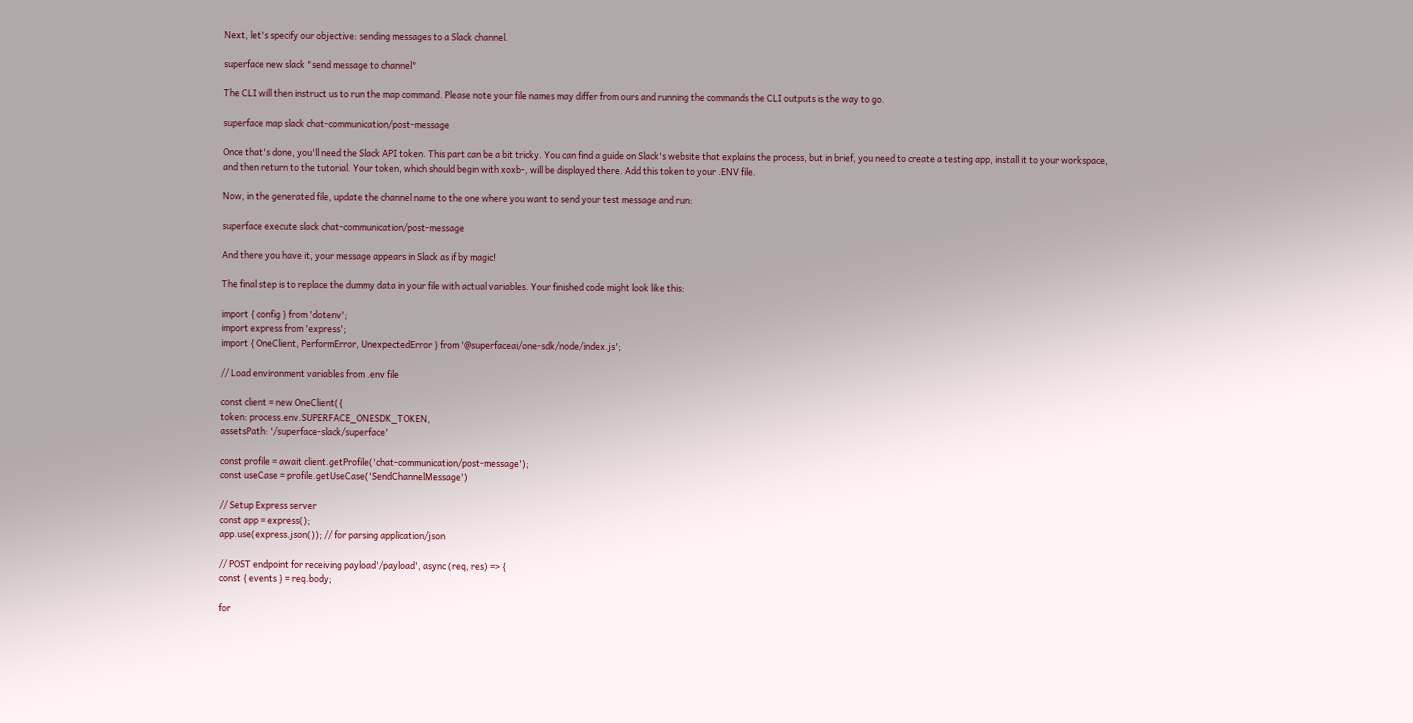Next, let's specify our objective: sending messages to a Slack channel.

superface new slack "send message to channel"

The CLI will then instruct us to run the map command. Please note your file names may differ from ours and running the commands the CLI outputs is the way to go.

superface map slack chat-communication/post-message

Once that's done, you'll need the Slack API token. This part can be a bit tricky. You can find a guide on Slack's website that explains the process, but in brief, you need to create a testing app, install it to your workspace, and then return to the tutorial. Your token, which should begin with xoxb-, will be displayed there. Add this token to your .ENV file.

Now, in the generated file, update the channel name to the one where you want to send your test message and run:

superface execute slack chat-communication/post-message

And there you have it, your message appears in Slack as if by magic!

The final step is to replace the dummy data in your file with actual variables. Your finished code might look like this:

import { config } from 'dotenv';
import express from 'express';
import { OneClient, PerformError, UnexpectedError } from '@superfaceai/one-sdk/node/index.js';

// Load environment variables from .env file

const client = new OneClient({
token: process.env.SUPERFACE_ONESDK_TOKEN,
assetsPath: '/superface-slack/superface'

const profile = await client.getProfile('chat-communication/post-message');
const useCase = profile.getUseCase('SendChannelMessage')

// Setup Express server
const app = express();
app.use(express.json()); // for parsing application/json

// POST endpoint for receiving payload'/payload', async (req, res) => {
const { events } = req.body;

for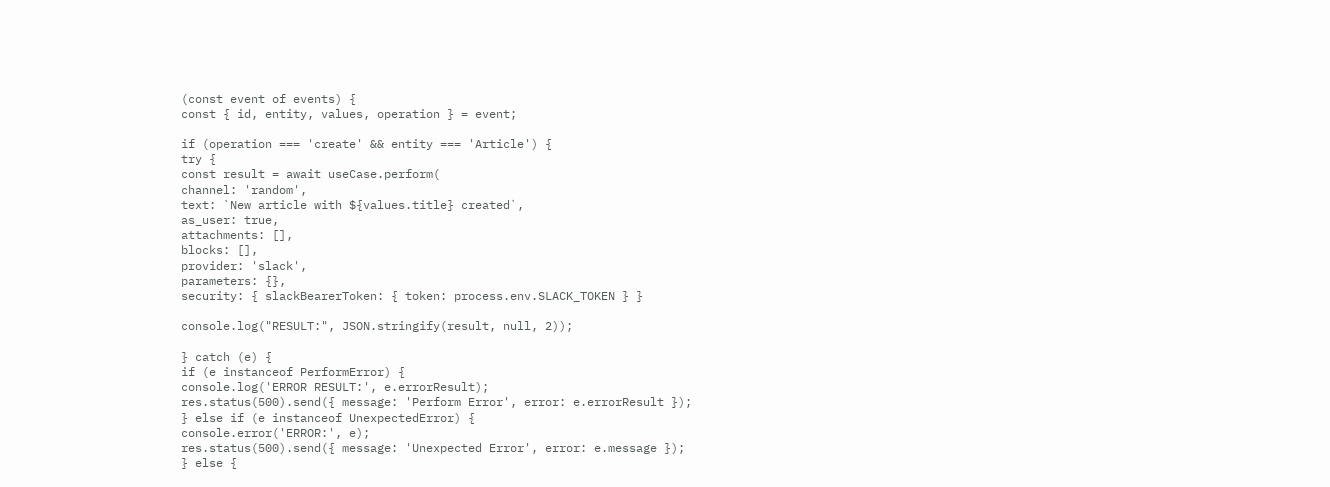(const event of events) {
const { id, entity, values, operation } = event;

if (operation === 'create' && entity === 'Article') {
try {
const result = await useCase.perform(
channel: 'random',
text: `New article with ${values.title} created`,
as_user: true,
attachments: [],
blocks: [],
provider: 'slack',
parameters: {},
security: { slackBearerToken: { token: process.env.SLACK_TOKEN } }

console.log("RESULT:", JSON.stringify(result, null, 2));

} catch (e) {
if (e instanceof PerformError) {
console.log('ERROR RESULT:', e.errorResult);
res.status(500).send({ message: 'Perform Error', error: e.errorResult });
} else if (e instanceof UnexpectedError) {
console.error('ERROR:', e);
res.status(500).send({ message: 'Unexpected Error', error: e.message });
} else {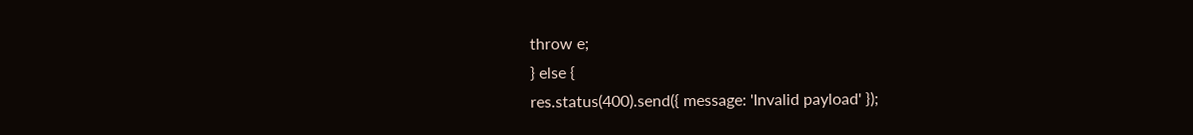throw e;
} else {
res.status(400).send({ message: 'Invalid payload' });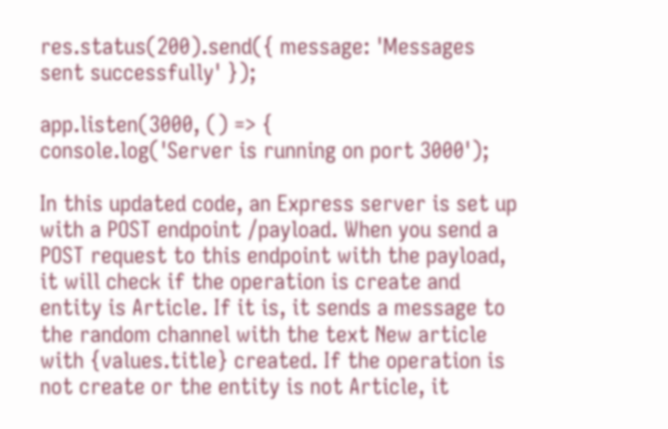res.status(200).send({ message: 'Messages sent successfully' });

app.listen(3000, () => {
console.log('Server is running on port 3000');

In this updated code, an Express server is set up with a POST endpoint /payload. When you send a POST request to this endpoint with the payload, it will check if the operation is create and entity is Article. If it is, it sends a message to the random channel with the text New article with {values.title} created. If the operation is not create or the entity is not Article, it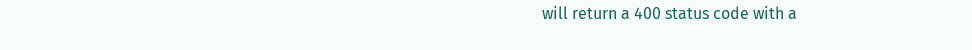will return a 400 status code with a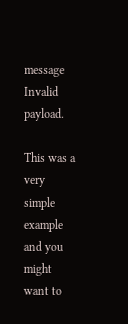message Invalid payload.

This was a very simple example and you might want to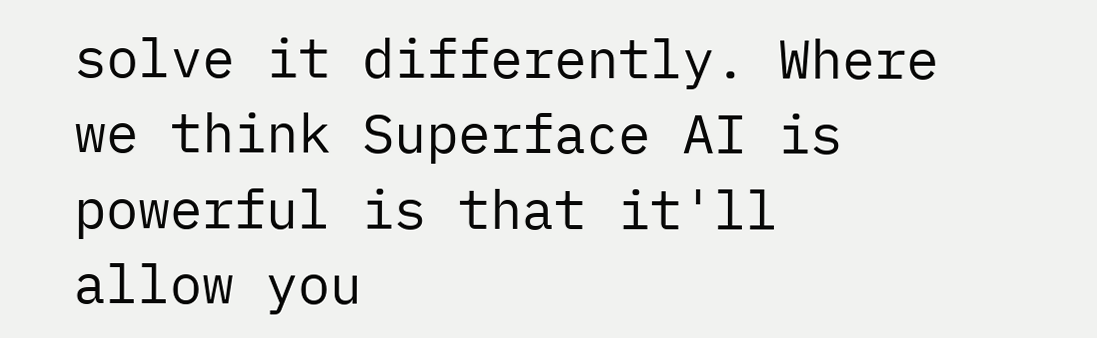solve it differently. Where we think Superface AI is powerful is that it'll allow you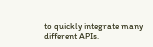to quickly integrate many different APIs.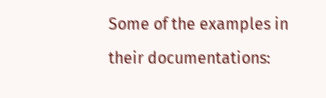Some of the examples in their documentations: